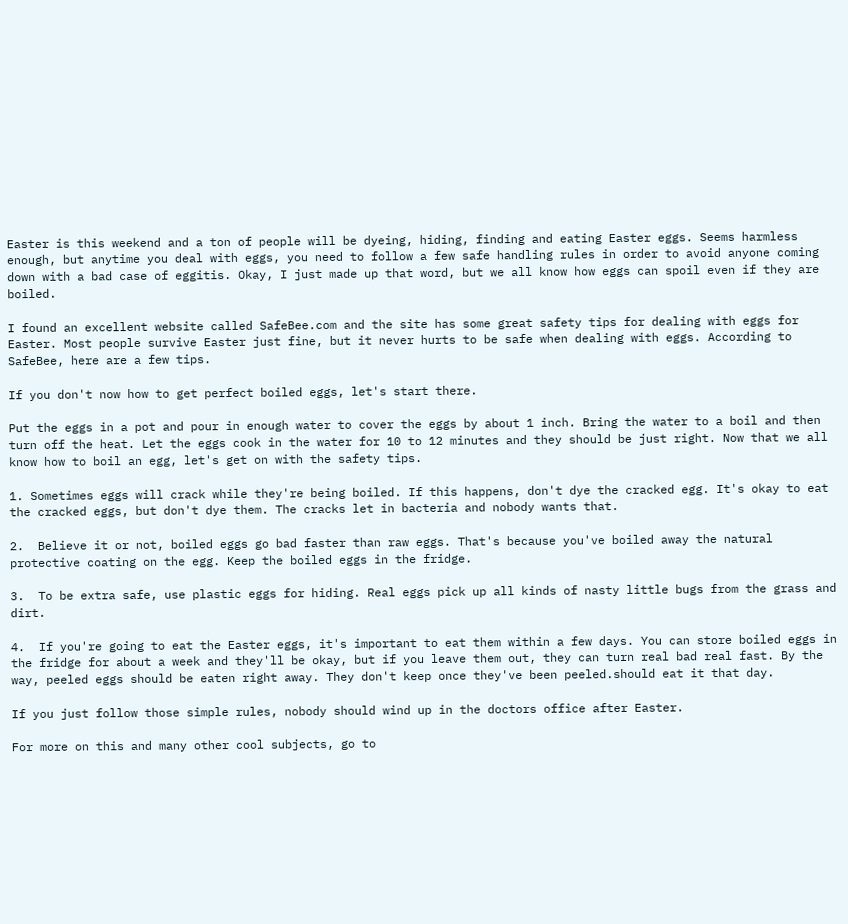Easter is this weekend and a ton of people will be dyeing, hiding, finding and eating Easter eggs. Seems harmless enough, but anytime you deal with eggs, you need to follow a few safe handling rules in order to avoid anyone coming down with a bad case of eggitis. Okay, I just made up that word, but we all know how eggs can spoil even if they are boiled.

I found an excellent website called SafeBee.com and the site has some great safety tips for dealing with eggs for Easter. Most people survive Easter just fine, but it never hurts to be safe when dealing with eggs. According to SafeBee, here are a few tips.

If you don't now how to get perfect boiled eggs, let's start there.

Put the eggs in a pot and pour in enough water to cover the eggs by about 1 inch. Bring the water to a boil and then turn off the heat. Let the eggs cook in the water for 10 to 12 minutes and they should be just right. Now that we all know how to boil an egg, let's get on with the safety tips.

1. Sometimes eggs will crack while they're being boiled. If this happens, don't dye the cracked egg. It's okay to eat the cracked eggs, but don't dye them. The cracks let in bacteria and nobody wants that.

2.  Believe it or not, boiled eggs go bad faster than raw eggs. That's because you've boiled away the natural protective coating on the egg. Keep the boiled eggs in the fridge.

3.  To be extra safe, use plastic eggs for hiding. Real eggs pick up all kinds of nasty little bugs from the grass and dirt.

4.  If you're going to eat the Easter eggs, it's important to eat them within a few days. You can store boiled eggs in the fridge for about a week and they'll be okay, but if you leave them out, they can turn real bad real fast. By the way, peeled eggs should be eaten right away. They don't keep once they've been peeled.should eat it that day.

If you just follow those simple rules, nobody should wind up in the doctors office after Easter.

For more on this and many other cool subjects, go to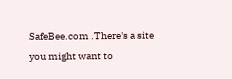SafeBee.com .There's a site you might want to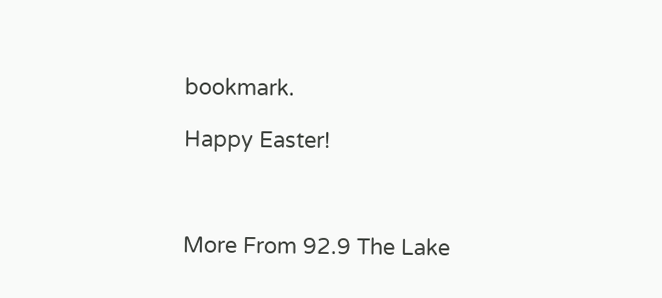bookmark.

Happy Easter!



More From 92.9 The Lake